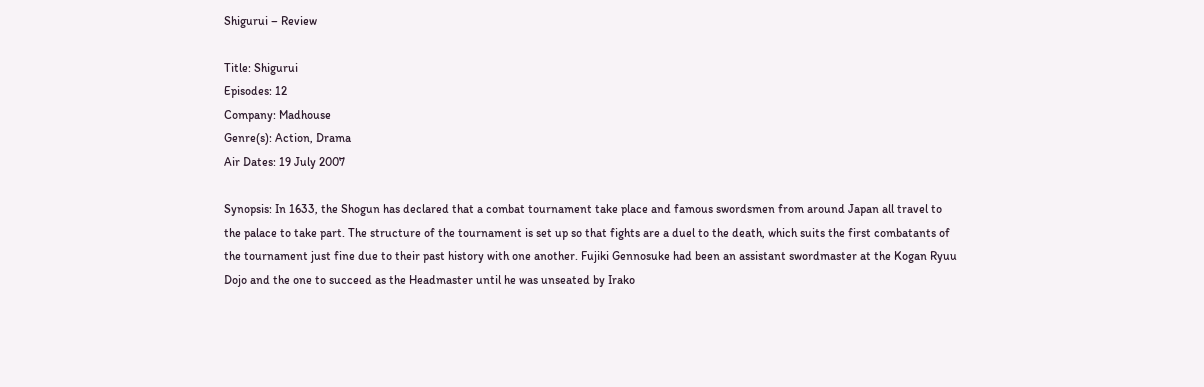Shigurui – Review

Title: Shigurui
Episodes: 12
Company: Madhouse
Genre(s): Action, Drama
Air Dates: 19 July 2007

Synopsis: In 1633, the Shogun has declared that a combat tournament take place and famous swordsmen from around Japan all travel to the palace to take part. The structure of the tournament is set up so that fights are a duel to the death, which suits the first combatants of the tournament just fine due to their past history with one another. Fujiki Gennosuke had been an assistant swordmaster at the Kogan Ryuu Dojo and the one to succeed as the Headmaster until he was unseated by Irako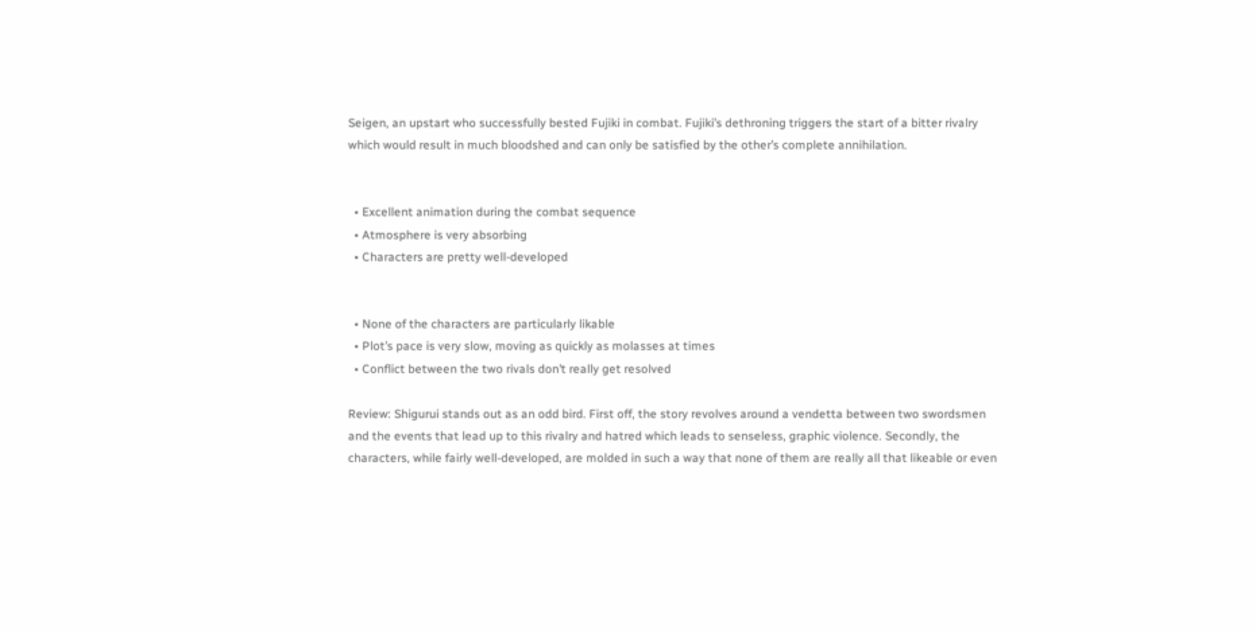Seigen, an upstart who successfully bested Fujiki in combat. Fujiki’s dethroning triggers the start of a bitter rivalry which would result in much bloodshed and can only be satisfied by the other’s complete annihilation.


  • Excellent animation during the combat sequence
  • Atmosphere is very absorbing
  • Characters are pretty well-developed


  • None of the characters are particularly likable
  • Plot’s pace is very slow, moving as quickly as molasses at times
  • Conflict between the two rivals don’t really get resolved

Review: Shigurui stands out as an odd bird. First off, the story revolves around a vendetta between two swordsmen and the events that lead up to this rivalry and hatred which leads to senseless, graphic violence. Secondly, the characters, while fairly well-developed, are molded in such a way that none of them are really all that likeable or even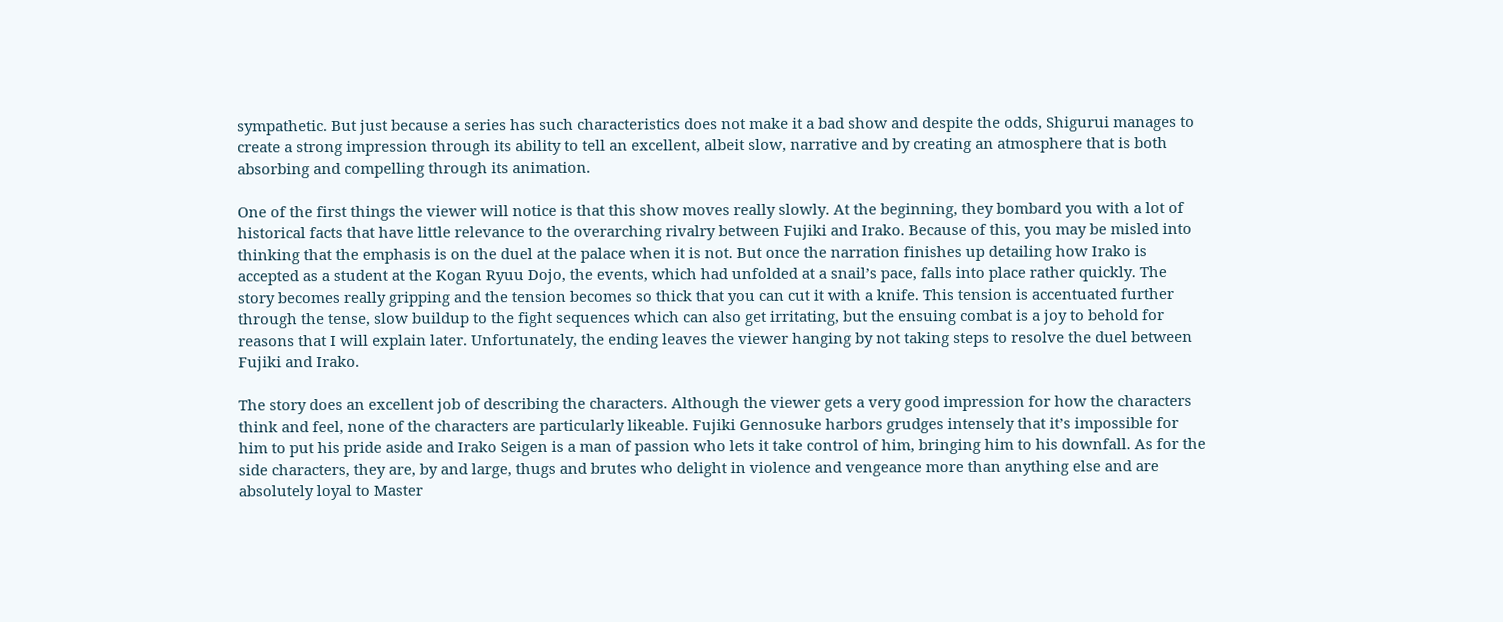sympathetic. But just because a series has such characteristics does not make it a bad show and despite the odds, Shigurui manages to create a strong impression through its ability to tell an excellent, albeit slow, narrative and by creating an atmosphere that is both absorbing and compelling through its animation.

One of the first things the viewer will notice is that this show moves really slowly. At the beginning, they bombard you with a lot of historical facts that have little relevance to the overarching rivalry between Fujiki and Irako. Because of this, you may be misled into thinking that the emphasis is on the duel at the palace when it is not. But once the narration finishes up detailing how Irako is accepted as a student at the Kogan Ryuu Dojo, the events, which had unfolded at a snail’s pace, falls into place rather quickly. The story becomes really gripping and the tension becomes so thick that you can cut it with a knife. This tension is accentuated further through the tense, slow buildup to the fight sequences which can also get irritating, but the ensuing combat is a joy to behold for reasons that I will explain later. Unfortunately, the ending leaves the viewer hanging by not taking steps to resolve the duel between Fujiki and Irako.

The story does an excellent job of describing the characters. Although the viewer gets a very good impression for how the characters think and feel, none of the characters are particularly likeable. Fujiki Gennosuke harbors grudges intensely that it’s impossible for him to put his pride aside and Irako Seigen is a man of passion who lets it take control of him, bringing him to his downfall. As for the side characters, they are, by and large, thugs and brutes who delight in violence and vengeance more than anything else and are absolutely loyal to Master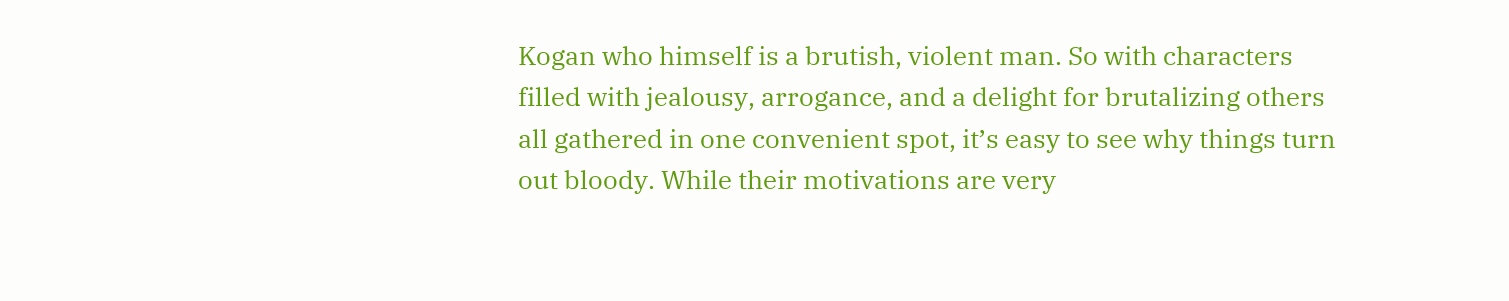Kogan who himself is a brutish, violent man. So with characters filled with jealousy, arrogance, and a delight for brutalizing others all gathered in one convenient spot, it’s easy to see why things turn out bloody. While their motivations are very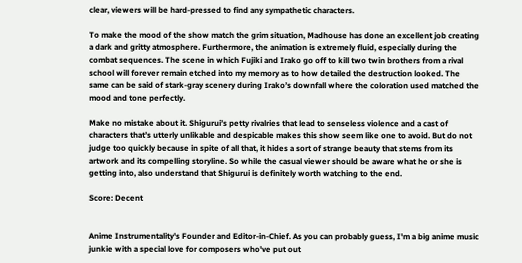clear, viewers will be hard-pressed to find any sympathetic characters.

To make the mood of the show match the grim situation, Madhouse has done an excellent job creating a dark and gritty atmosphere. Furthermore, the animation is extremely fluid, especially during the combat sequences. The scene in which Fujiki and Irako go off to kill two twin brothers from a rival school will forever remain etched into my memory as to how detailed the destruction looked. The same can be said of stark-gray scenery during Irako’s downfall where the coloration used matched the mood and tone perfectly.

Make no mistake about it. Shigurui’s petty rivalries that lead to senseless violence and a cast of characters that’s utterly unlikable and despicable makes this show seem like one to avoid. But do not judge too quickly because in spite of all that, it hides a sort of strange beauty that stems from its artwork and its compelling storyline. So while the casual viewer should be aware what he or she is getting into, also understand that Shigurui is definitely worth watching to the end.

Score: Decent


Anime Instrumentality's Founder and Editor-in-Chief. As you can probably guess, I'm a big anime music junkie with a special love for composers who've put out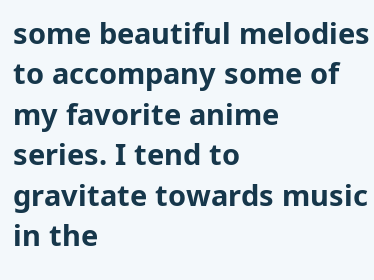some beautiful melodies to accompany some of my favorite anime series. I tend to gravitate towards music in the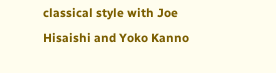classical style with Joe Hisaishi and Yoko Kanno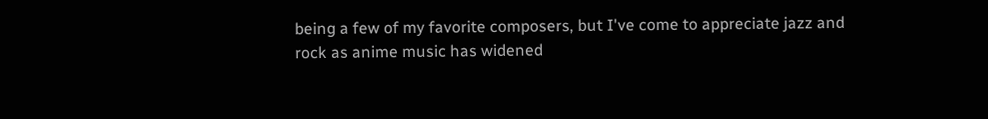being a few of my favorite composers, but I've come to appreciate jazz and rock as anime music has widened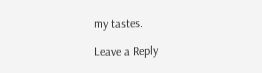my tastes.

Leave a Reply